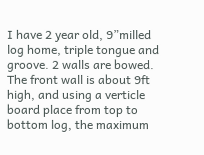I have 2 year old, 9”milled log home, triple tongue and groove. 2 walls are bowed. The front wall is about 9ft high, and using a verticle board place from top to bottom log, the maximum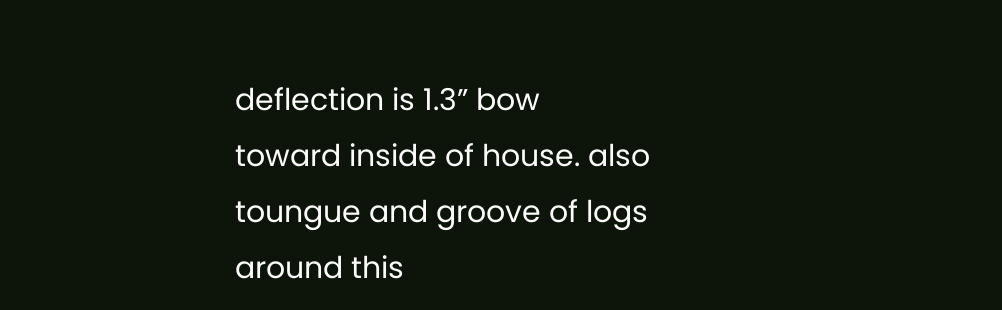deflection is 1.3” bow toward inside of house. also toungue and groove of logs around this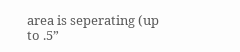area is seperating (up to .5”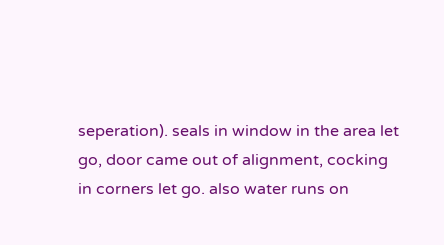seperation). seals in window in the area let go, door came out of alignment, cocking in corners let go. also water runs on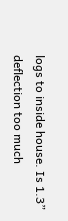logs to inside house. Is 1.3” deflection too much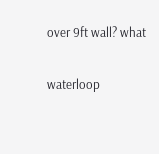over 9ft wall? what

waterloop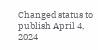Changed status to publish April 4, 2024